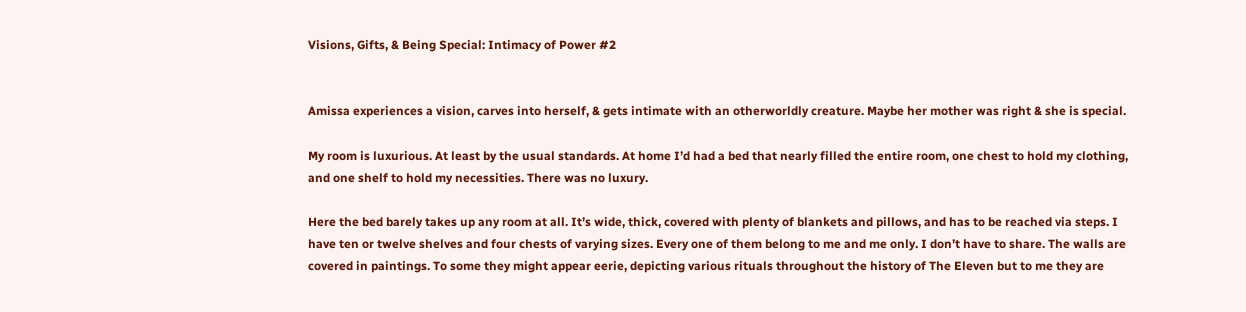Visions, Gifts, & Being Special: Intimacy of Power #2


Amissa experiences a vision, carves into herself, & gets intimate with an otherworldly creature. Maybe her mother was right & she is special.

My room is luxurious. At least by the usual standards. At home I’d had a bed that nearly filled the entire room, one chest to hold my clothing, and one shelf to hold my necessities. There was no luxury.

Here the bed barely takes up any room at all. It’s wide, thick, covered with plenty of blankets and pillows, and has to be reached via steps. I have ten or twelve shelves and four chests of varying sizes. Every one of them belong to me and me only. I don’t have to share. The walls are covered in paintings. To some they might appear eerie, depicting various rituals throughout the history of The Eleven but to me they are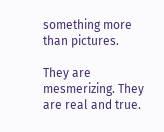something more than pictures.

They are mesmerizing. They are real and true.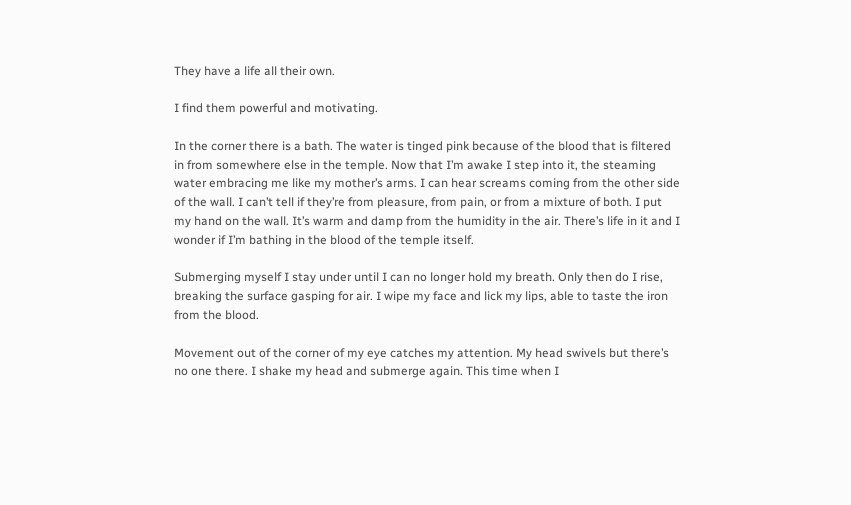They have a life all their own.

I find them powerful and motivating.

In the corner there is a bath. The water is tinged pink because of the blood that is filtered in from somewhere else in the temple. Now that I’m awake I step into it, the steaming water embracing me like my mother’s arms. I can hear screams coming from the other side of the wall. I can’t tell if they’re from pleasure, from pain, or from a mixture of both. I put my hand on the wall. It’s warm and damp from the humidity in the air. There’s life in it and I wonder if I’m bathing in the blood of the temple itself.

Submerging myself I stay under until I can no longer hold my breath. Only then do I rise, breaking the surface gasping for air. I wipe my face and lick my lips, able to taste the iron from the blood.

Movement out of the corner of my eye catches my attention. My head swivels but there’s no one there. I shake my head and submerge again. This time when I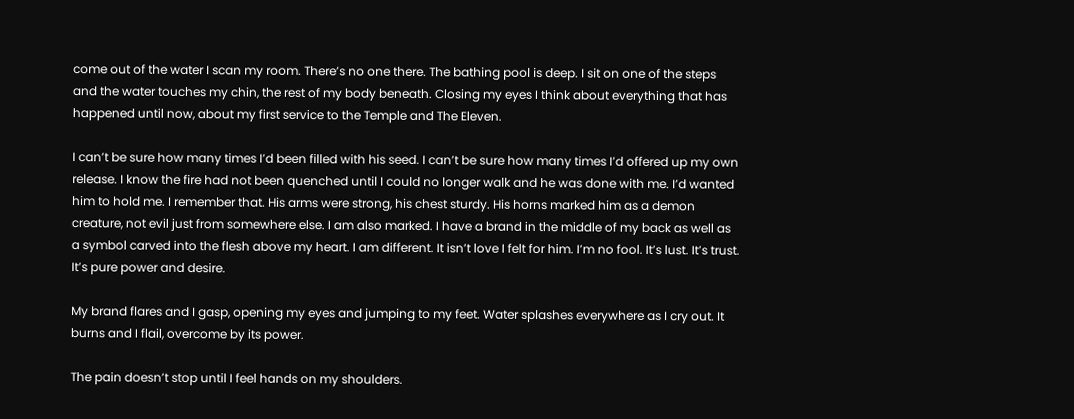come out of the water I scan my room. There’s no one there. The bathing pool is deep. I sit on one of the steps and the water touches my chin, the rest of my body beneath. Closing my eyes I think about everything that has happened until now, about my first service to the Temple and The Eleven.

I can’t be sure how many times I’d been filled with his seed. I can’t be sure how many times I’d offered up my own release. I know the fire had not been quenched until I could no longer walk and he was done with me. I’d wanted him to hold me. I remember that. His arms were strong, his chest sturdy. His horns marked him as a demon creature, not evil just from somewhere else. I am also marked. I have a brand in the middle of my back as well as a symbol carved into the flesh above my heart. I am different. It isn’t love I felt for him. I’m no fool. It’s lust. It’s trust. It’s pure power and desire.

My brand flares and I gasp, opening my eyes and jumping to my feet. Water splashes everywhere as I cry out. It burns and I flail, overcome by its power.

The pain doesn’t stop until I feel hands on my shoulders.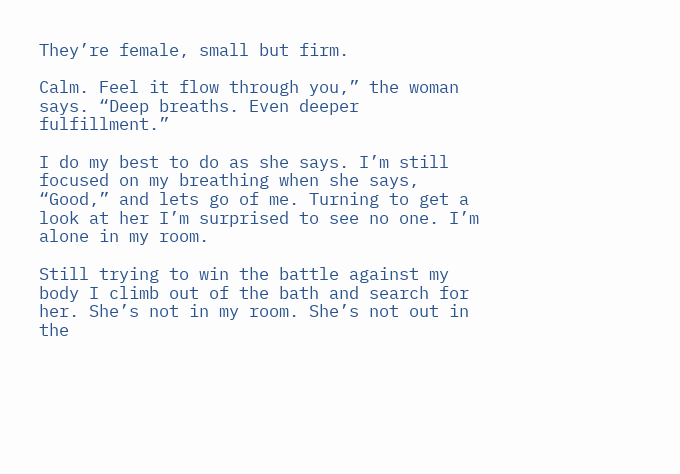They’re female, small but firm.

Calm. Feel it flow through you,” the woman says. “Deep breaths. Even deeper fulfillment.”

I do my best to do as she says. I’m still focused on my breathing when she says, “Good,” and lets go of me. Turning to get a look at her I’m surprised to see no one. I’m alone in my room.

Still trying to win the battle against my body I climb out of the bath and search for her. She’s not in my room. She’s not out in the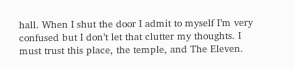hall. When I shut the door I admit to myself I’m very confused but I don’t let that clutter my thoughts. I must trust this place, the temple, and The Eleven.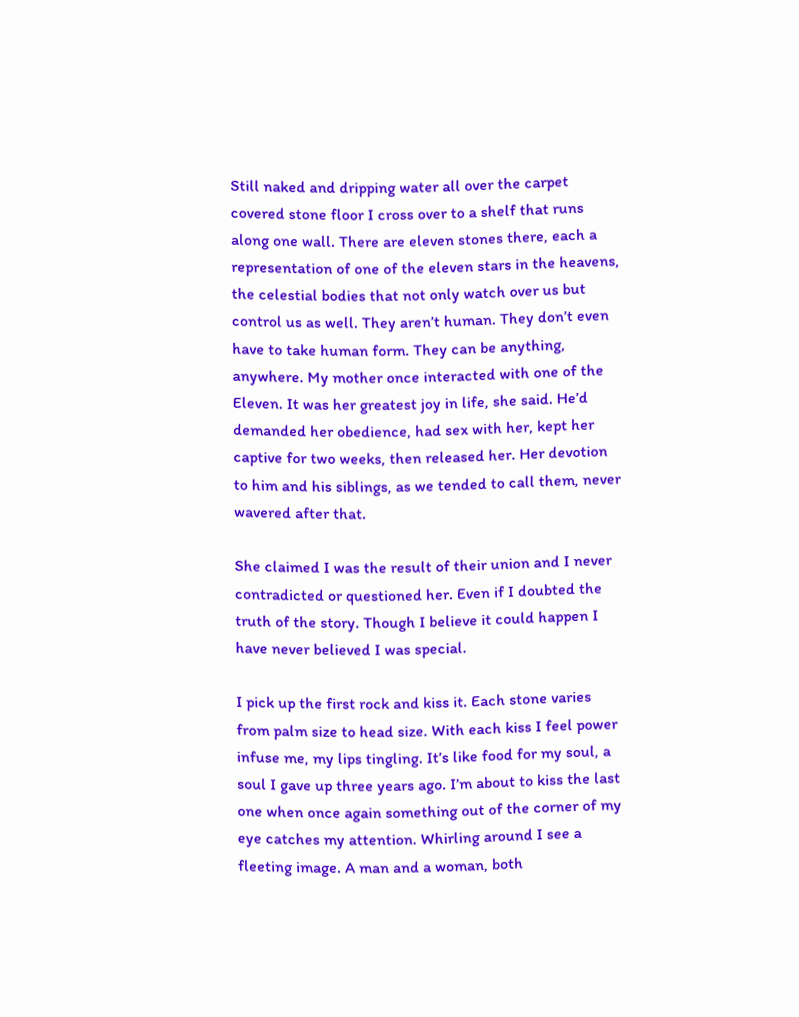Still naked and dripping water all over the carpet covered stone floor I cross over to a shelf that runs along one wall. There are eleven stones there, each a representation of one of the eleven stars in the heavens, the celestial bodies that not only watch over us but control us as well. They aren’t human. They don’t even have to take human form. They can be anything, anywhere. My mother once interacted with one of the Eleven. It was her greatest joy in life, she said. He’d demanded her obedience, had sex with her, kept her captive for two weeks, then released her. Her devotion to him and his siblings, as we tended to call them, never wavered after that.

She claimed I was the result of their union and I never contradicted or questioned her. Even if I doubted the truth of the story. Though I believe it could happen I have never believed I was special.

I pick up the first rock and kiss it. Each stone varies from palm size to head size. With each kiss I feel power infuse me, my lips tingling. It’s like food for my soul, a soul I gave up three years ago. I’m about to kiss the last one when once again something out of the corner of my eye catches my attention. Whirling around I see a fleeting image. A man and a woman, both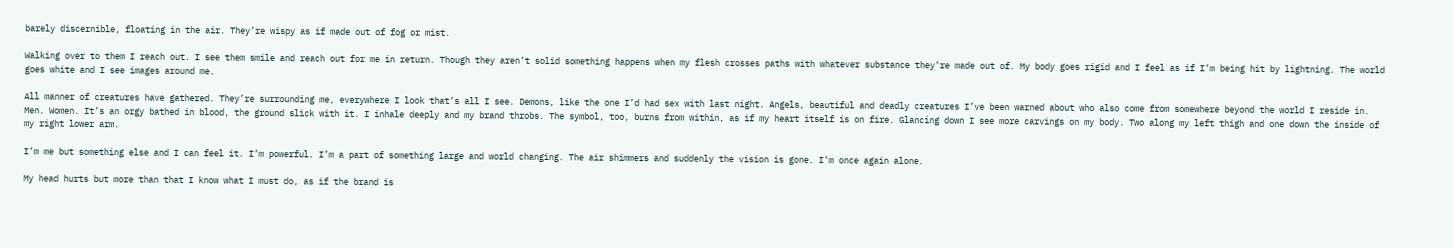barely discernible, floating in the air. They’re wispy as if made out of fog or mist.

Walking over to them I reach out. I see them smile and reach out for me in return. Though they aren’t solid something happens when my flesh crosses paths with whatever substance they’re made out of. My body goes rigid and I feel as if I’m being hit by lightning. The world goes white and I see images around me.

All manner of creatures have gathered. They’re surrounding me, everywhere I look that’s all I see. Demons, like the one I’d had sex with last night. Angels, beautiful and deadly creatures I’ve been warned about who also come from somewhere beyond the world I reside in. Men. Women. It’s an orgy bathed in blood, the ground slick with it. I inhale deeply and my brand throbs. The symbol, too, burns from within, as if my heart itself is on fire. Glancing down I see more carvings on my body. Two along my left thigh and one down the inside of my right lower arm.

I’m me but something else and I can feel it. I’m powerful. I’m a part of something large and world changing. The air shimmers and suddenly the vision is gone. I’m once again alone.

My head hurts but more than that I know what I must do, as if the brand is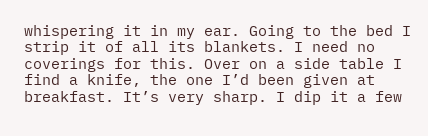whispering it in my ear. Going to the bed I strip it of all its blankets. I need no coverings for this. Over on a side table I find a knife, the one I’d been given at breakfast. It’s very sharp. I dip it a few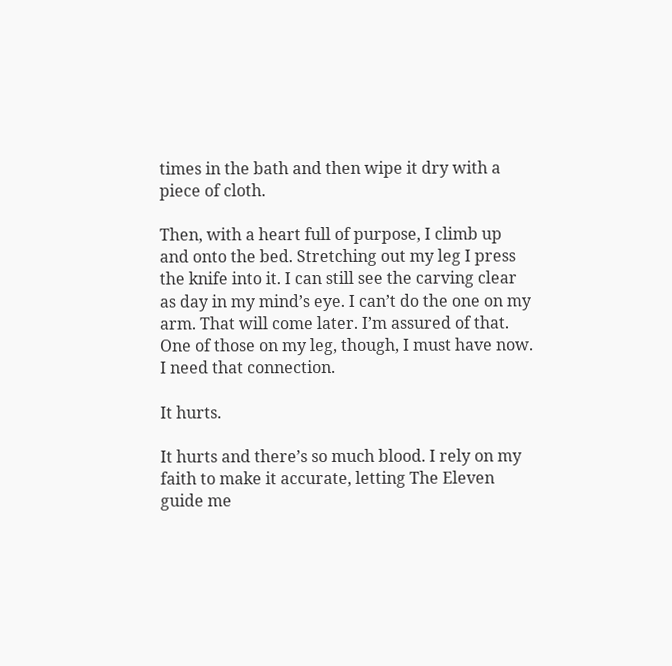times in the bath and then wipe it dry with a piece of cloth.

Then, with a heart full of purpose, I climb up and onto the bed. Stretching out my leg I press the knife into it. I can still see the carving clear as day in my mind’s eye. I can’t do the one on my arm. That will come later. I’m assured of that. One of those on my leg, though, I must have now. I need that connection.

It hurts.

It hurts and there’s so much blood. I rely on my faith to make it accurate, letting The Eleven guide me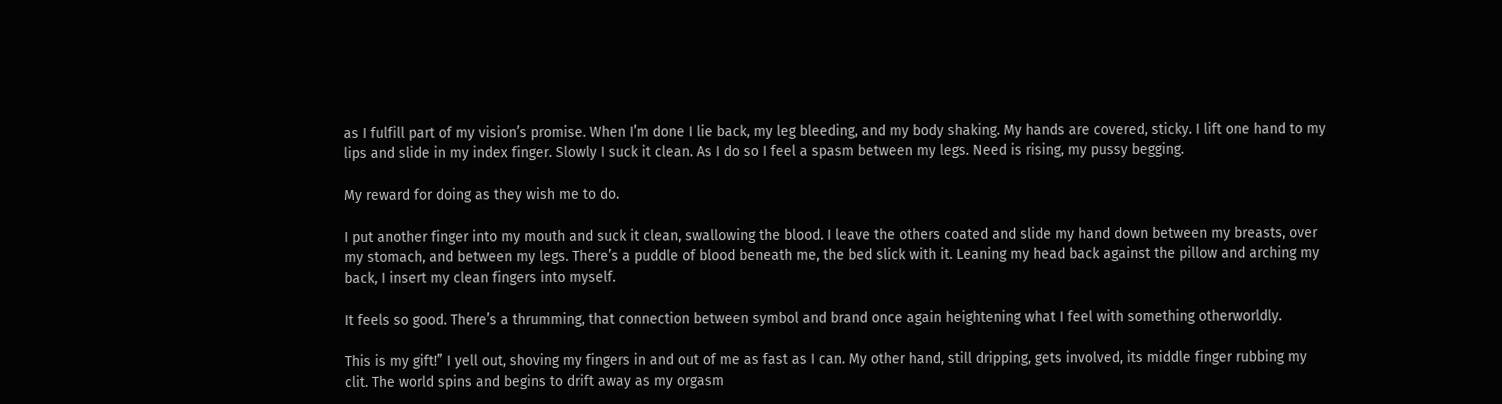as I fulfill part of my vision’s promise. When I’m done I lie back, my leg bleeding, and my body shaking. My hands are covered, sticky. I lift one hand to my lips and slide in my index finger. Slowly I suck it clean. As I do so I feel a spasm between my legs. Need is rising, my pussy begging.

My reward for doing as they wish me to do.

I put another finger into my mouth and suck it clean, swallowing the blood. I leave the others coated and slide my hand down between my breasts, over my stomach, and between my legs. There’s a puddle of blood beneath me, the bed slick with it. Leaning my head back against the pillow and arching my back, I insert my clean fingers into myself.

It feels so good. There’s a thrumming, that connection between symbol and brand once again heightening what I feel with something otherworldly.

This is my gift!” I yell out, shoving my fingers in and out of me as fast as I can. My other hand, still dripping, gets involved, its middle finger rubbing my clit. The world spins and begins to drift away as my orgasm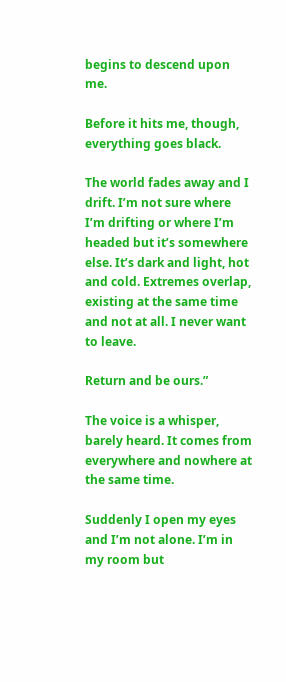begins to descend upon me.

Before it hits me, though, everything goes black.

The world fades away and I drift. I’m not sure where I’m drifting or where I’m headed but it’s somewhere else. It’s dark and light, hot and cold. Extremes overlap, existing at the same time and not at all. I never want to leave.

Return and be ours.”

The voice is a whisper, barely heard. It comes from everywhere and nowhere at the same time.

Suddenly I open my eyes and I’m not alone. I’m in my room but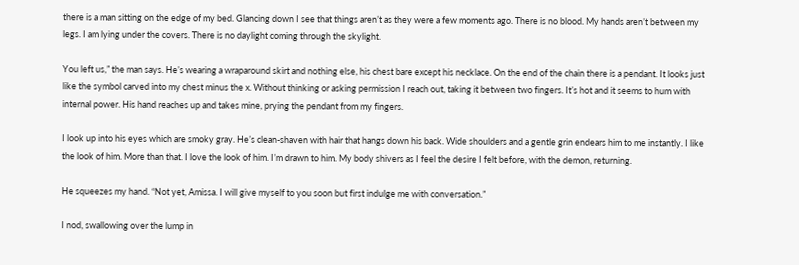there is a man sitting on the edge of my bed. Glancing down I see that things aren’t as they were a few moments ago. There is no blood. My hands aren’t between my legs. I am lying under the covers. There is no daylight coming through the skylight.

You left us,” the man says. He’s wearing a wraparound skirt and nothing else, his chest bare except his necklace. On the end of the chain there is a pendant. It looks just like the symbol carved into my chest minus the x. Without thinking or asking permission I reach out, taking it between two fingers. It’s hot and it seems to hum with internal power. His hand reaches up and takes mine, prying the pendant from my fingers.

I look up into his eyes which are smoky gray. He’s clean-shaven with hair that hangs down his back. Wide shoulders and a gentle grin endears him to me instantly. I like the look of him. More than that. I love the look of him. I’m drawn to him. My body shivers as I feel the desire I felt before, with the demon, returning.

He squeezes my hand. “Not yet, Amissa. I will give myself to you soon but first indulge me with conversation.”

I nod, swallowing over the lump in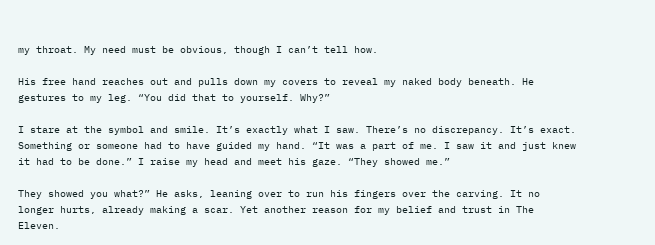my throat. My need must be obvious, though I can’t tell how.

His free hand reaches out and pulls down my covers to reveal my naked body beneath. He gestures to my leg. “You did that to yourself. Why?”

I stare at the symbol and smile. It’s exactly what I saw. There’s no discrepancy. It’s exact. Something or someone had to have guided my hand. “It was a part of me. I saw it and just knew it had to be done.” I raise my head and meet his gaze. “They showed me.”

They showed you what?” He asks, leaning over to run his fingers over the carving. It no longer hurts, already making a scar. Yet another reason for my belief and trust in The Eleven.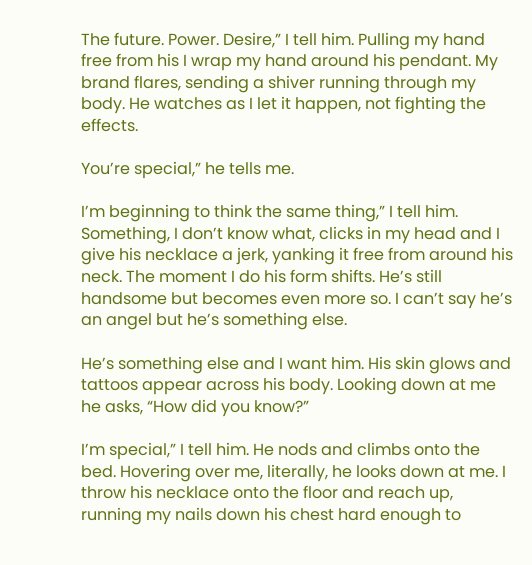The future. Power. Desire,” I tell him. Pulling my hand free from his I wrap my hand around his pendant. My brand flares, sending a shiver running through my body. He watches as I let it happen, not fighting the effects.

You’re special,” he tells me.

I’m beginning to think the same thing,” I tell him. Something, I don’t know what, clicks in my head and I give his necklace a jerk, yanking it free from around his neck. The moment I do his form shifts. He’s still handsome but becomes even more so. I can’t say he’s an angel but he’s something else.

He’s something else and I want him. His skin glows and tattoos appear across his body. Looking down at me he asks, “How did you know?”

I’m special,” I tell him. He nods and climbs onto the bed. Hovering over me, literally, he looks down at me. I throw his necklace onto the floor and reach up, running my nails down his chest hard enough to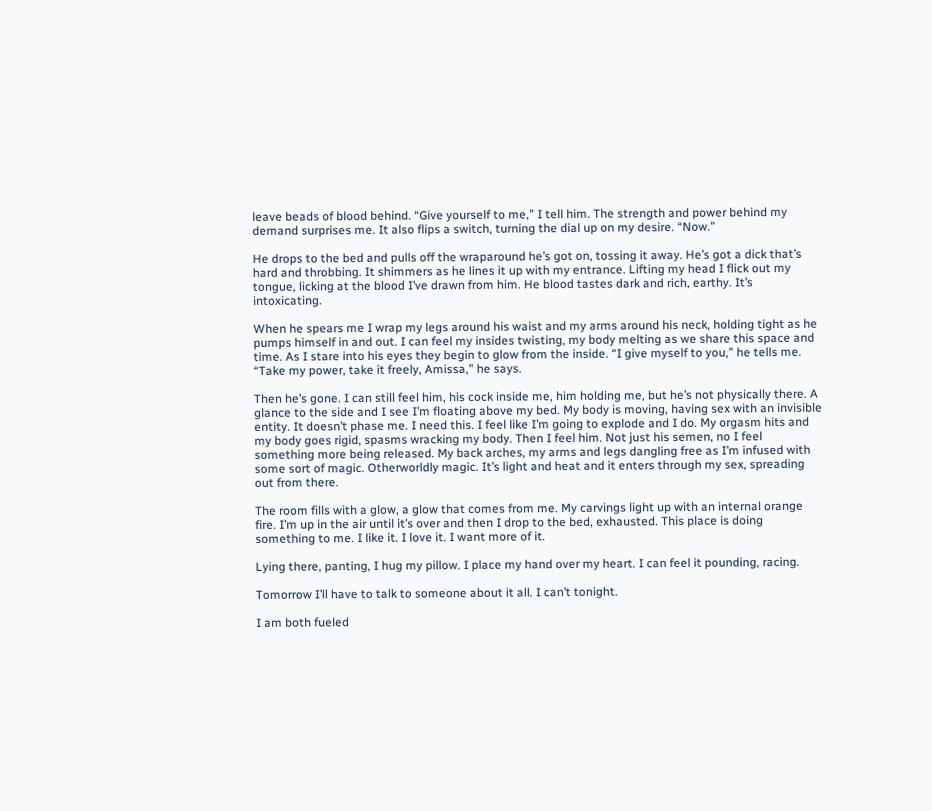leave beads of blood behind. “Give yourself to me,” I tell him. The strength and power behind my demand surprises me. It also flips a switch, turning the dial up on my desire. “Now.”

He drops to the bed and pulls off the wraparound he’s got on, tossing it away. He’s got a dick that’s hard and throbbing. It shimmers as he lines it up with my entrance. Lifting my head I flick out my tongue, licking at the blood I’ve drawn from him. He blood tastes dark and rich, earthy. It’s intoxicating.

When he spears me I wrap my legs around his waist and my arms around his neck, holding tight as he pumps himself in and out. I can feel my insides twisting, my body melting as we share this space and time. As I stare into his eyes they begin to glow from the inside. “I give myself to you,” he tells me. “Take my power, take it freely, Amissa,” he says.

Then he’s gone. I can still feel him, his cock inside me, him holding me, but he’s not physically there. A glance to the side and I see I’m floating above my bed. My body is moving, having sex with an invisible entity. It doesn’t phase me. I need this. I feel like I’m going to explode and I do. My orgasm hits and my body goes rigid, spasms wracking my body. Then I feel him. Not just his semen, no I feel something more being released. My back arches, my arms and legs dangling free as I’m infused with some sort of magic. Otherworldly magic. It’s light and heat and it enters through my sex, spreading out from there.

The room fills with a glow, a glow that comes from me. My carvings light up with an internal orange fire. I’m up in the air until it’s over and then I drop to the bed, exhausted. This place is doing something to me. I like it. I love it. I want more of it.

Lying there, panting, I hug my pillow. I place my hand over my heart. I can feel it pounding, racing.

Tomorrow I’ll have to talk to someone about it all. I can’t tonight.

I am both fueled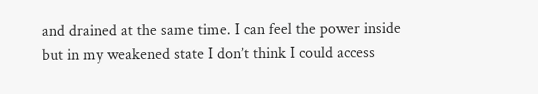and drained at the same time. I can feel the power inside but in my weakened state I don’t think I could access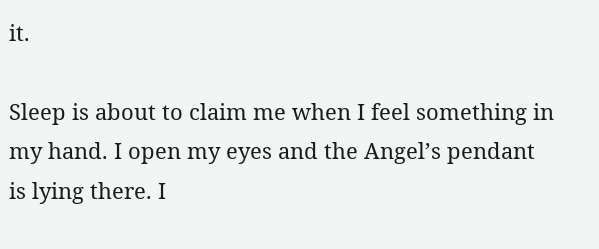it.

Sleep is about to claim me when I feel something in my hand. I open my eyes and the Angel’s pendant is lying there. I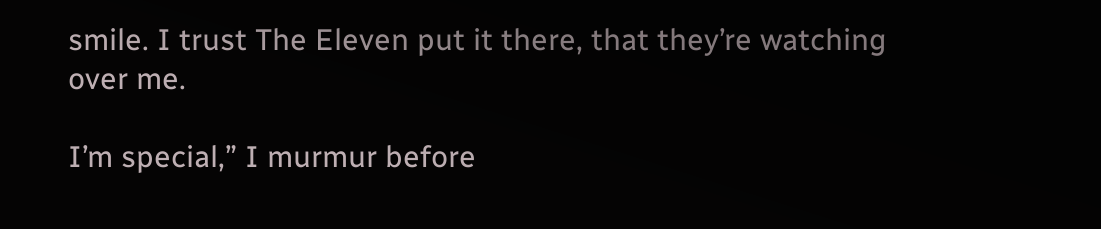smile. I trust The Eleven put it there, that they’re watching over me.

I’m special,” I murmur before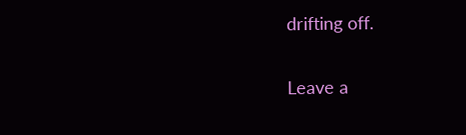drifting off.

Leave a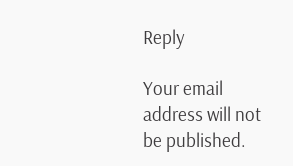Reply

Your email address will not be published.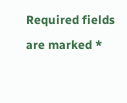Required fields are marked *